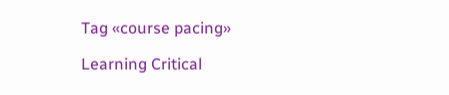Tag «course pacing»

Learning Critical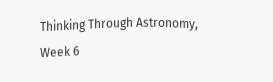Thinking Through Astronomy, Week 6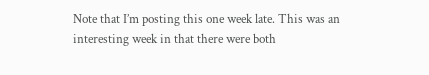Note that I’m posting this one week late. This was an interesting week in that there were both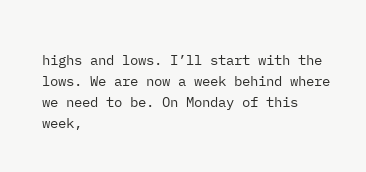highs and lows. I’ll start with the lows. We are now a week behind where we need to be. On Monday of this week,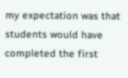my expectation was that students would have completed the first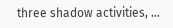three shadow activities, …